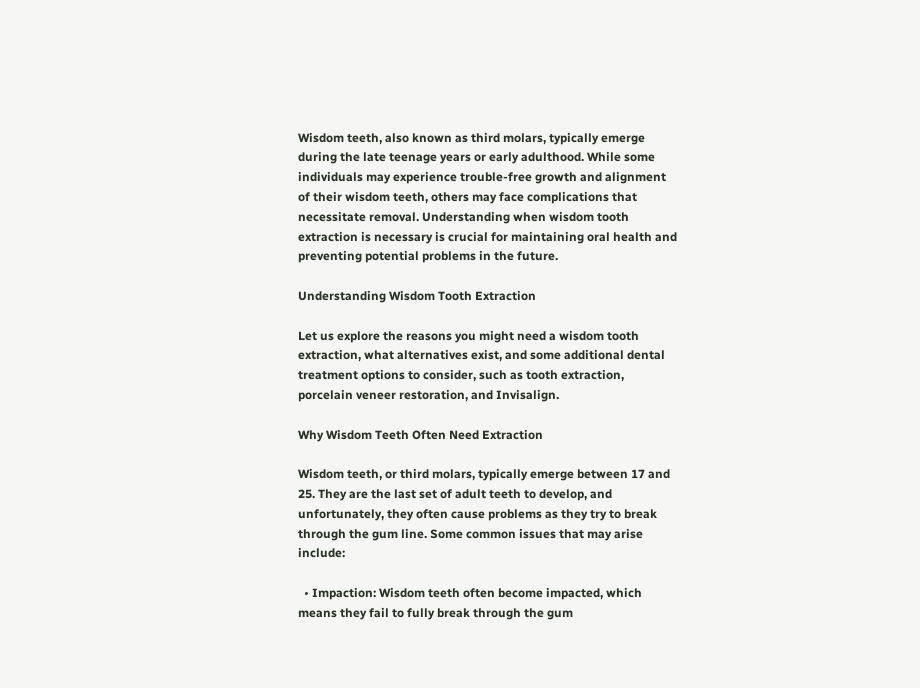Wisdom teeth, also known as third molars, typically emerge during the late teenage years or early adulthood. While some individuals may experience trouble-free growth and alignment of their wisdom teeth, others may face complications that necessitate removal. Understanding when wisdom tooth extraction is necessary is crucial for maintaining oral health and preventing potential problems in the future.

Understanding Wisdom Tooth Extraction

Let us explore the reasons you might need a wisdom tooth extraction, what alternatives exist, and some additional dental treatment options to consider, such as tooth extraction, porcelain veneer restoration, and Invisalign.

Why Wisdom Teeth Often Need Extraction

Wisdom teeth, or third molars, typically emerge between 17 and 25. They are the last set of adult teeth to develop, and unfortunately, they often cause problems as they try to break through the gum line. Some common issues that may arise include:

  • Impaction: Wisdom teeth often become impacted, which means they fail to fully break through the gum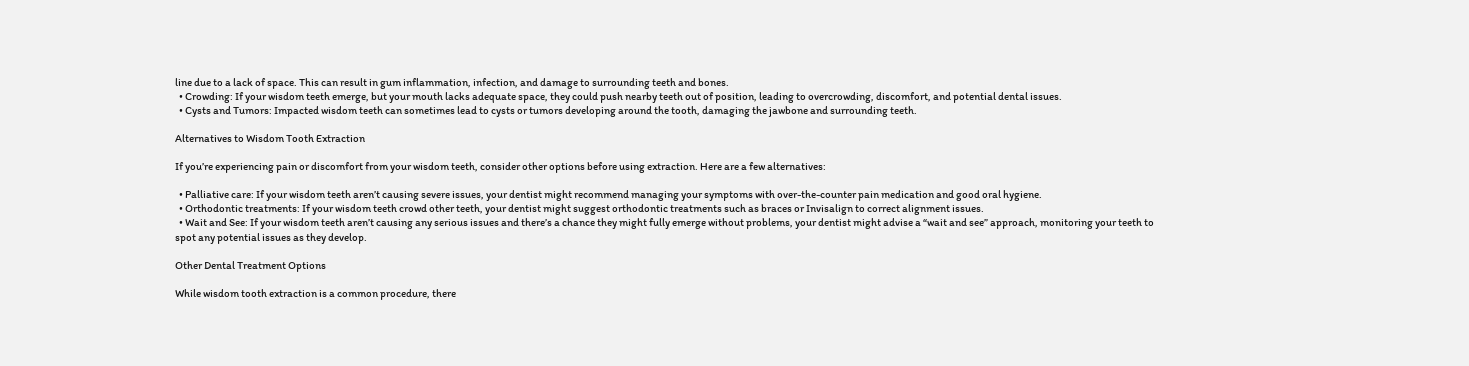line due to a lack of space. This can result in gum inflammation, infection, and damage to surrounding teeth and bones.
  • Crowding: If your wisdom teeth emerge, but your mouth lacks adequate space, they could push nearby teeth out of position, leading to overcrowding, discomfort, and potential dental issues.
  • Cysts and Tumors: Impacted wisdom teeth can sometimes lead to cysts or tumors developing around the tooth, damaging the jawbone and surrounding teeth.

Alternatives to Wisdom Tooth Extraction

If you’re experiencing pain or discomfort from your wisdom teeth, consider other options before using extraction. Here are a few alternatives:

  • Palliative care: If your wisdom teeth aren’t causing severe issues, your dentist might recommend managing your symptoms with over-the-counter pain medication and good oral hygiene.
  • Orthodontic treatments: If your wisdom teeth crowd other teeth, your dentist might suggest orthodontic treatments such as braces or Invisalign to correct alignment issues.
  • Wait and See: If your wisdom teeth aren’t causing any serious issues and there’s a chance they might fully emerge without problems, your dentist might advise a “wait and see” approach, monitoring your teeth to spot any potential issues as they develop.

Other Dental Treatment Options

While wisdom tooth extraction is a common procedure, there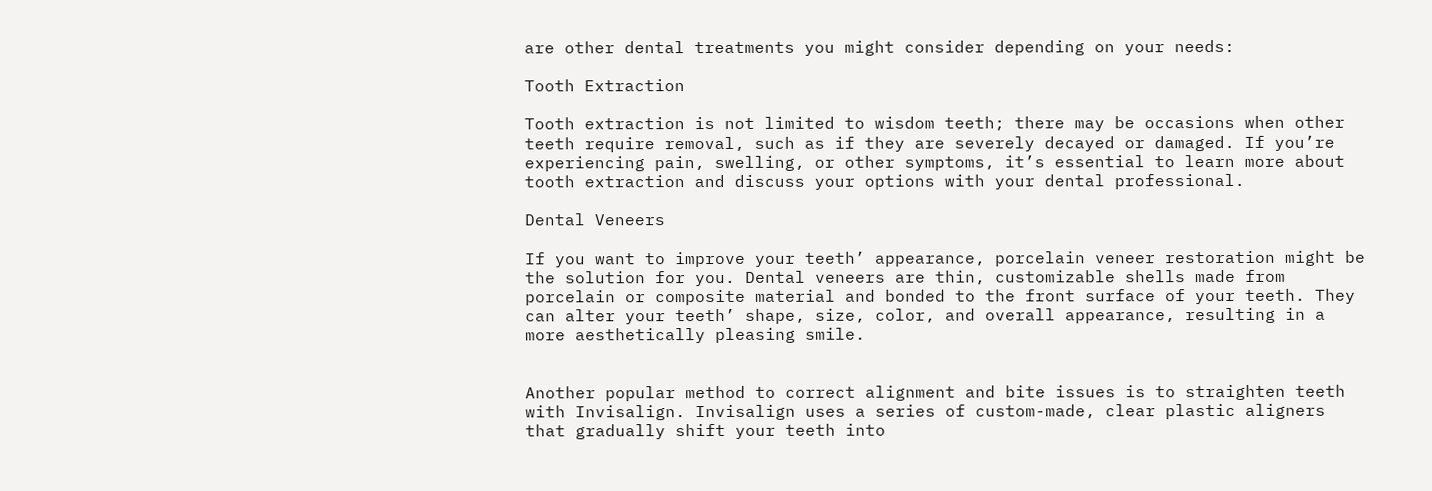are other dental treatments you might consider depending on your needs:

Tooth Extraction

Tooth extraction is not limited to wisdom teeth; there may be occasions when other teeth require removal, such as if they are severely decayed or damaged. If you’re experiencing pain, swelling, or other symptoms, it’s essential to learn more about tooth extraction and discuss your options with your dental professional.

Dental Veneers

If you want to improve your teeth’ appearance, porcelain veneer restoration might be the solution for you. Dental veneers are thin, customizable shells made from porcelain or composite material and bonded to the front surface of your teeth. They can alter your teeth’ shape, size, color, and overall appearance, resulting in a more aesthetically pleasing smile.


Another popular method to correct alignment and bite issues is to straighten teeth with Invisalign. Invisalign uses a series of custom-made, clear plastic aligners that gradually shift your teeth into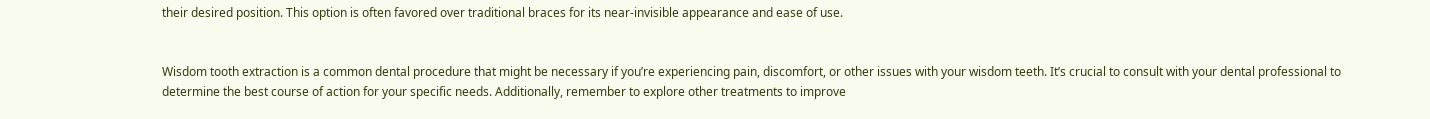their desired position. This option is often favored over traditional braces for its near-invisible appearance and ease of use.


Wisdom tooth extraction is a common dental procedure that might be necessary if you’re experiencing pain, discomfort, or other issues with your wisdom teeth. It’s crucial to consult with your dental professional to determine the best course of action for your specific needs. Additionally, remember to explore other treatments to improve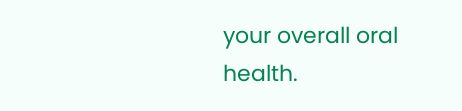your overall oral health.